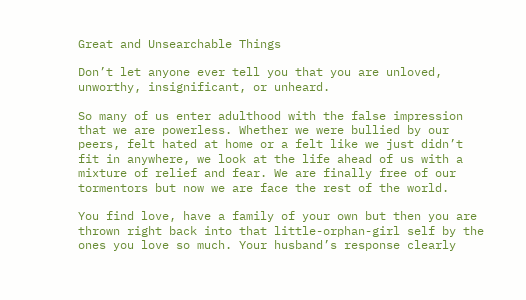Great and Unsearchable Things

Don’t let anyone ever tell you that you are unloved, unworthy, insignificant, or unheard.

So many of us enter adulthood with the false impression that we are powerless. Whether we were bullied by our peers, felt hated at home or a felt like we just didn’t fit in anywhere, we look at the life ahead of us with a mixture of relief and fear. We are finally free of our tormentors but now we are face the rest of the world.

You find love, have a family of your own but then you are thrown right back into that little-orphan-girl self by the ones you love so much. Your husband’s response clearly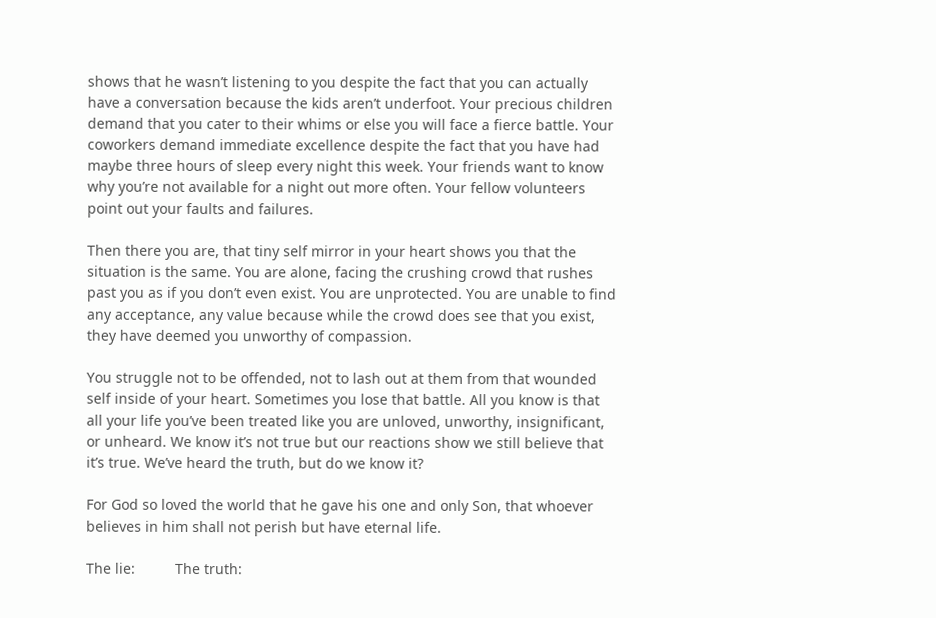shows that he wasn’t listening to you despite the fact that you can actually have a conversation because the kids aren’t underfoot. Your precious children demand that you cater to their whims or else you will face a fierce battle. Your coworkers demand immediate excellence despite the fact that you have had maybe three hours of sleep every night this week. Your friends want to know why you’re not available for a night out more often. Your fellow volunteers point out your faults and failures.

Then there you are, that tiny self mirror in your heart shows you that the situation is the same. You are alone, facing the crushing crowd that rushes past you as if you don’t even exist. You are unprotected. You are unable to find any acceptance, any value because while the crowd does see that you exist, they have deemed you unworthy of compassion.

You struggle not to be offended, not to lash out at them from that wounded self inside of your heart. Sometimes you lose that battle. All you know is that all your life you’ve been treated like you are unloved, unworthy, insignificant, or unheard. We know it’s not true but our reactions show we still believe that it’s true. We’ve heard the truth, but do we know it?

For God so loved the world that he gave his one and only Son, that whoever believes in him shall not perish but have eternal life.

The lie:          The truth: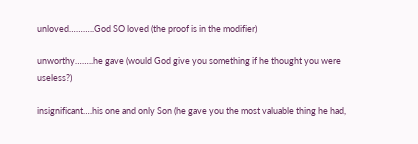unloved………..God SO loved (the proof is in the modifier)

unworthy……..he gave (would God give you something if he thought you were useless?)

insignificant….his one and only Son (he gave you the most valuable thing he had,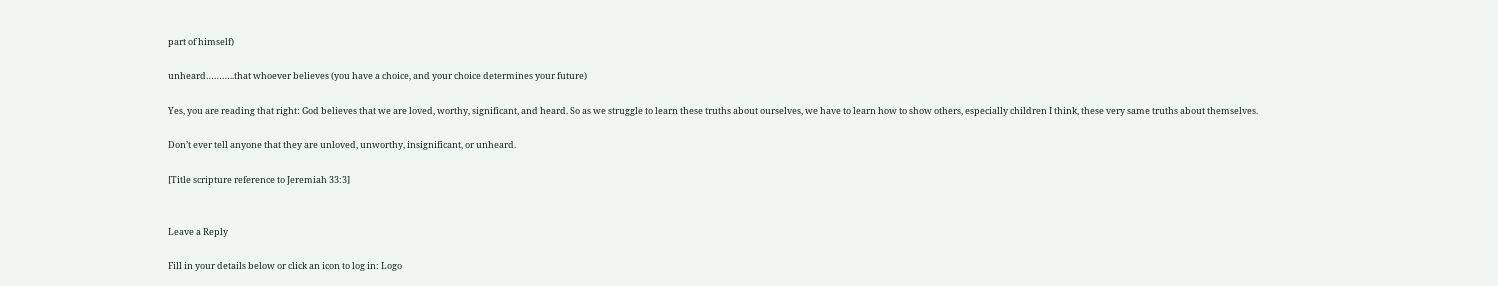part of himself)

unheard………..that whoever believes (you have a choice, and your choice determines your future)

Yes, you are reading that right: God believes that we are loved, worthy, significant, and heard. So as we struggle to learn these truths about ourselves, we have to learn how to show others, especially children I think, these very same truths about themselves.

Don’t ever tell anyone that they are unloved, unworthy, insignificant, or unheard.

[Title scripture reference to Jeremiah 33:3]


Leave a Reply

Fill in your details below or click an icon to log in: Logo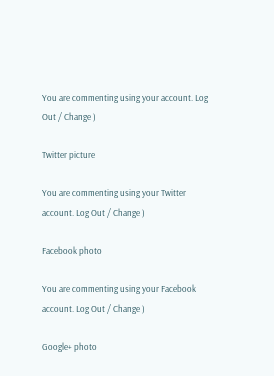You are commenting using your account. Log Out / Change )

Twitter picture

You are commenting using your Twitter account. Log Out / Change )

Facebook photo

You are commenting using your Facebook account. Log Out / Change )

Google+ photo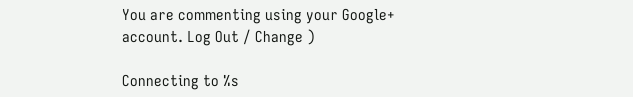You are commenting using your Google+ account. Log Out / Change )

Connecting to %s